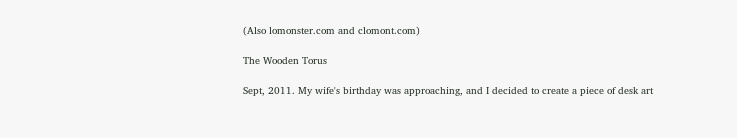(Also lomonster.com and clomont.com)

The Wooden Torus

Sept, 2011. My wife's birthday was approaching, and I decided to create a piece of desk art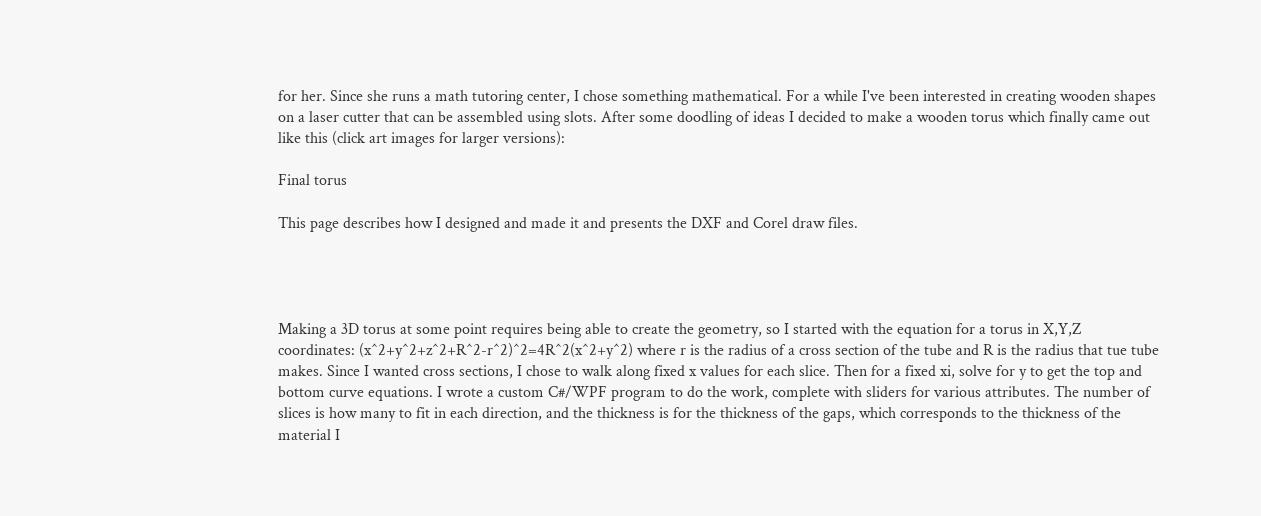for her. Since she runs a math tutoring center, I chose something mathematical. For a while I've been interested in creating wooden shapes on a laser cutter that can be assembled using slots. After some doodling of ideas I decided to make a wooden torus which finally came out like this (click art images for larger versions):

Final torus

This page describes how I designed and made it and presents the DXF and Corel draw files.




Making a 3D torus at some point requires being able to create the geometry, so I started with the equation for a torus in X,Y,Z coordinates: (x^2+y^2+z^2+R^2-r^2)^2=4R^2(x^2+y^2) where r is the radius of a cross section of the tube and R is the radius that tue tube makes. Since I wanted cross sections, I chose to walk along fixed x values for each slice. Then for a fixed xi, solve for y to get the top and bottom curve equations. I wrote a custom C#/WPF program to do the work, complete with sliders for various attributes. The number of slices is how many to fit in each direction, and the thickness is for the thickness of the gaps, which corresponds to the thickness of the material I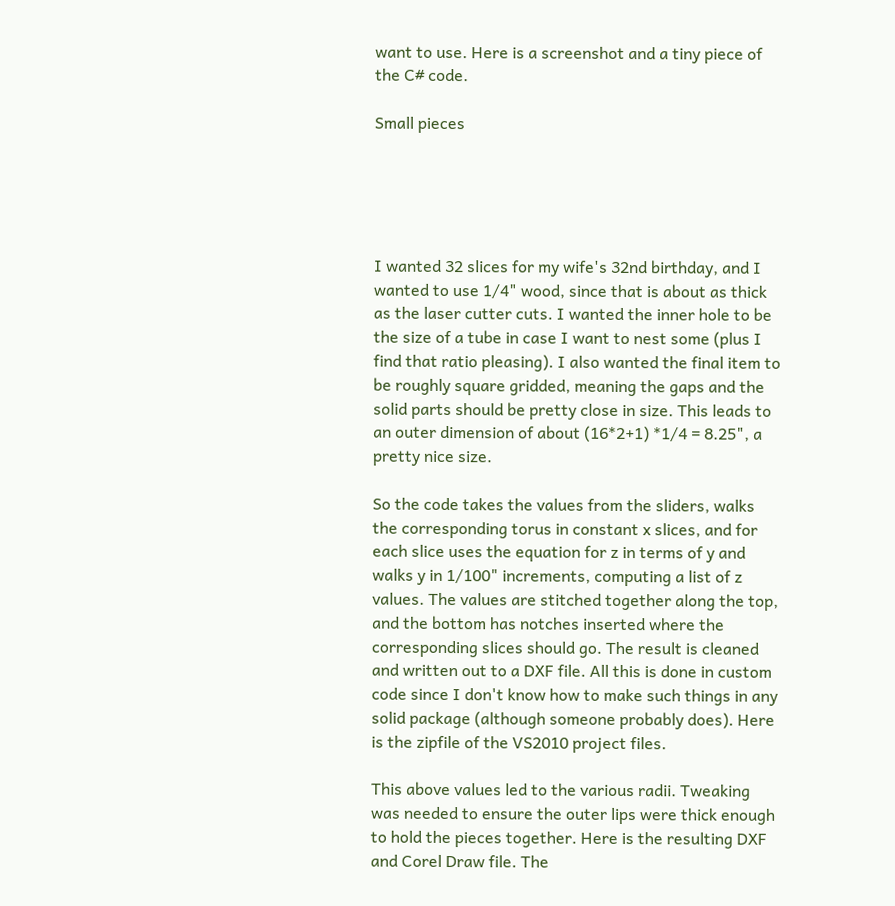want to use. Here is a screenshot and a tiny piece of the C# code.

Small pieces





I wanted 32 slices for my wife's 32nd birthday, and I wanted to use 1/4" wood, since that is about as thick as the laser cutter cuts. I wanted the inner hole to be the size of a tube in case I want to nest some (plus I find that ratio pleasing). I also wanted the final item to be roughly square gridded, meaning the gaps and the solid parts should be pretty close in size. This leads to an outer dimension of about (16*2+1) *1/4 = 8.25", a pretty nice size.

So the code takes the values from the sliders, walks the corresponding torus in constant x slices, and for each slice uses the equation for z in terms of y and walks y in 1/100" increments, computing a list of z values. The values are stitched together along the top, and the bottom has notches inserted where the corresponding slices should go. The result is cleaned and written out to a DXF file. All this is done in custom code since I don't know how to make such things in any solid package (although someone probably does). Here is the zipfile of the VS2010 project files.

This above values led to the various radii. Tweaking was needed to ensure the outer lips were thick enough to hold the pieces together. Here is the resulting DXF and Corel Draw file. The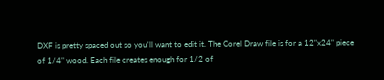DXF is pretty spaced out so you'll want to edit it. The Corel Draw file is for a 12"x24" piece of 1/4" wood. Each file creates enough for 1/2 of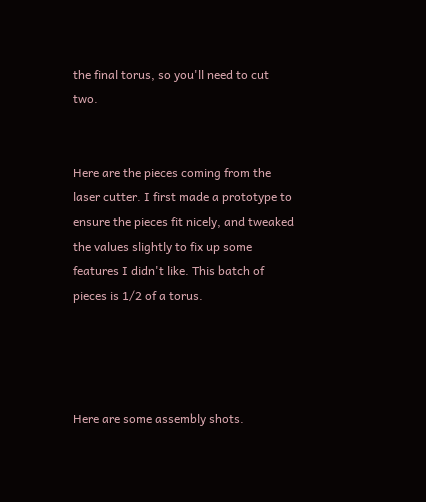the final torus, so you'll need to cut two.


Here are the pieces coming from the laser cutter. I first made a prototype to ensure the pieces fit nicely, and tweaked the values slightly to fix up some features I didn't like. This batch of pieces is 1/2 of a torus.




Here are some assembly shots.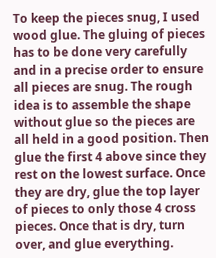To keep the pieces snug, I used wood glue. The gluing of pieces has to be done very carefully and in a precise order to ensure all pieces are snug. The rough idea is to assemble the shape without glue so the pieces are all held in a good position. Then glue the first 4 above since they rest on the lowest surface. Once they are dry, glue the top layer of pieces to only those 4 cross pieces. Once that is dry, turn over, and glue everything.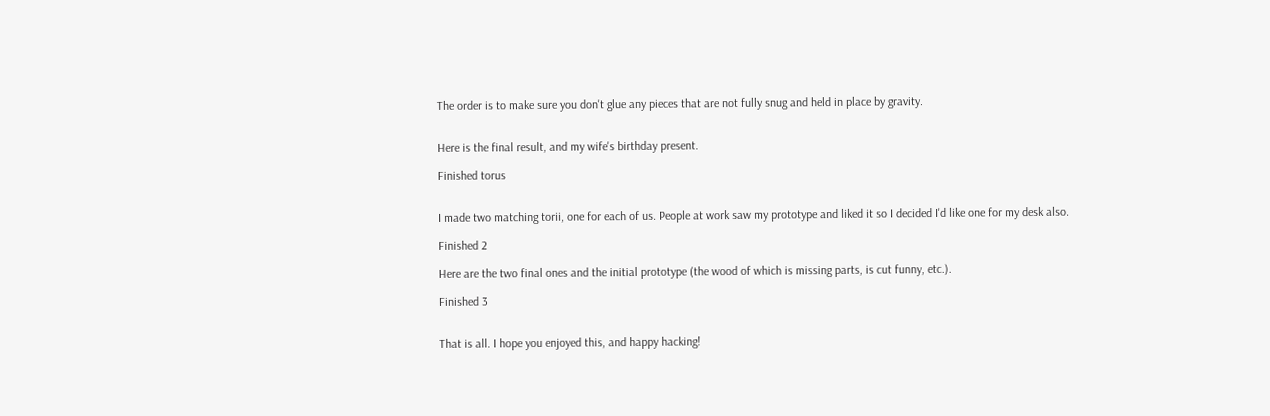The order is to make sure you don't glue any pieces that are not fully snug and held in place by gravity.


Here is the final result, and my wife's birthday present.

Finished torus


I made two matching torii, one for each of us. People at work saw my prototype and liked it so I decided I'd like one for my desk also.

Finished 2

Here are the two final ones and the initial prototype (the wood of which is missing parts, is cut funny, etc.).

Finished 3


That is all. I hope you enjoyed this, and happy hacking!